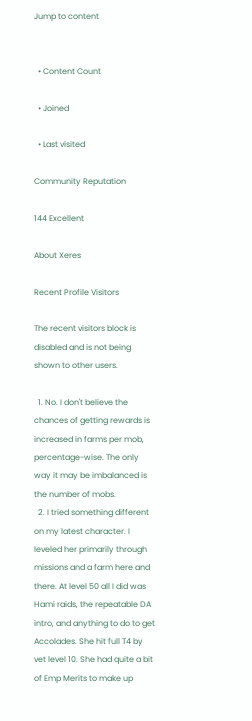Jump to content


  • Content Count

  • Joined

  • Last visited

Community Reputation

144 Excellent

About Xeres

Recent Profile Visitors

The recent visitors block is disabled and is not being shown to other users.

  1. No. I don't believe the chances of getting rewards is increased in farms per mob, percentage-wise. The only way it may be imbalanced is the number of mobs.
  2. I tried something different on my latest character. I leveled her primarily through missions and a farm here and there. At level 50 all I did was Hami raids, the repeatable DA intro, and anything to do to get Accolades. She hit full T4 by vet level 10. She had quite a bit of Emp Merits to make up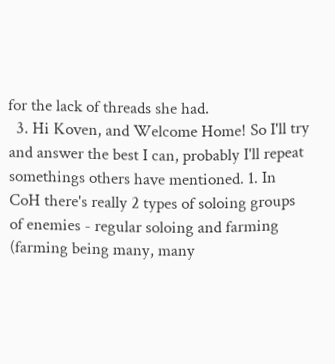for the lack of threads she had.
  3. Hi Koven, and Welcome Home! So I'll try and answer the best I can, probably I'll repeat somethings others have mentioned. 1. In CoH there's really 2 types of soloing groups of enemies - regular soloing and farming (farming being many, many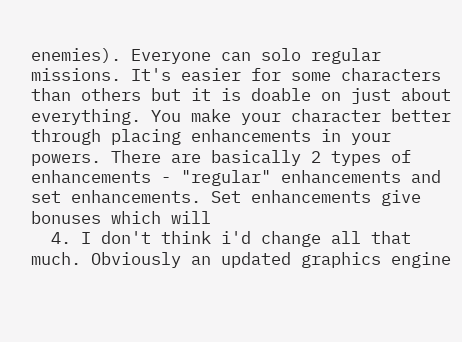enemies). Everyone can solo regular missions. It's easier for some characters than others but it is doable on just about everything. You make your character better through placing enhancements in your powers. There are basically 2 types of enhancements - "regular" enhancements and set enhancements. Set enhancements give bonuses which will
  4. I don't think i'd change all that much. Obviously an updated graphics engine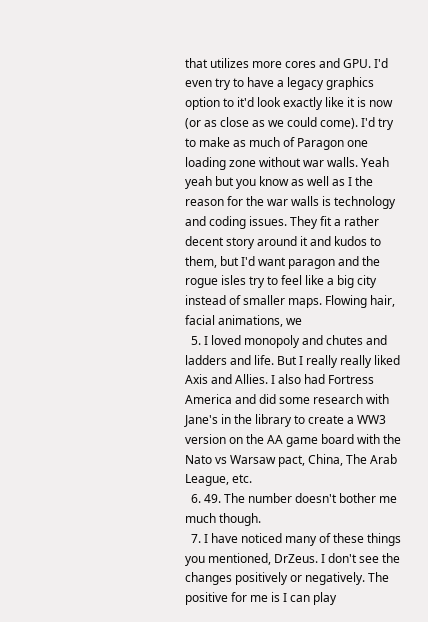that utilizes more cores and GPU. I'd even try to have a legacy graphics option to it'd look exactly like it is now (or as close as we could come). I'd try to make as much of Paragon one loading zone without war walls. Yeah yeah but you know as well as I the reason for the war walls is technology and coding issues. They fit a rather decent story around it and kudos to them, but I'd want paragon and the rogue isles try to feel like a big city instead of smaller maps. Flowing hair, facial animations, we
  5. I loved monopoly and chutes and ladders and life. But I really really liked Axis and Allies. I also had Fortress America and did some research with Jane's in the library to create a WW3 version on the AA game board with the Nato vs Warsaw pact, China, The Arab League, etc.
  6. 49. The number doesn't bother me much though.
  7. I have noticed many of these things you mentioned, DrZeus. I don't see the changes positively or negatively. The positive for me is I can play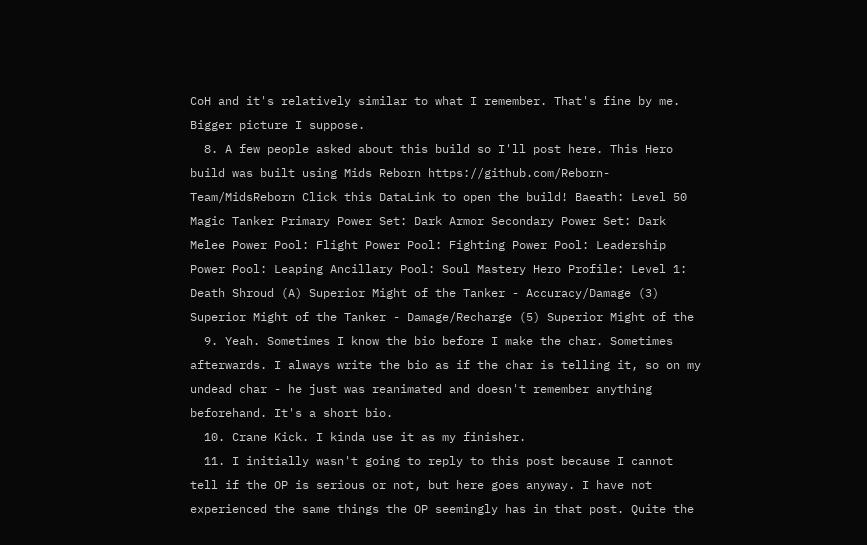CoH and it's relatively similar to what I remember. That's fine by me. Bigger picture I suppose.
  8. A few people asked about this build so I'll post here. This Hero build was built using Mids Reborn https://github.com/Reborn-Team/MidsReborn Click this DataLink to open the build! Baeath: Level 50 Magic Tanker Primary Power Set: Dark Armor Secondary Power Set: Dark Melee Power Pool: Flight Power Pool: Fighting Power Pool: Leadership Power Pool: Leaping Ancillary Pool: Soul Mastery Hero Profile: Level 1: Death Shroud (A) Superior Might of the Tanker - Accuracy/Damage (3) Superior Might of the Tanker - Damage/Recharge (5) Superior Might of the
  9. Yeah. Sometimes I know the bio before I make the char. Sometimes afterwards. I always write the bio as if the char is telling it, so on my undead char - he just was reanimated and doesn't remember anything beforehand. It's a short bio.
  10. Crane Kick. I kinda use it as my finisher.
  11. I initially wasn't going to reply to this post because I cannot tell if the OP is serious or not, but here goes anyway. I have not experienced the same things the OP seemingly has in that post. Quite the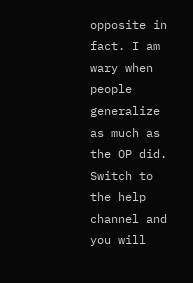opposite in fact. I am wary when people generalize as much as the OP did. Switch to the help channel and you will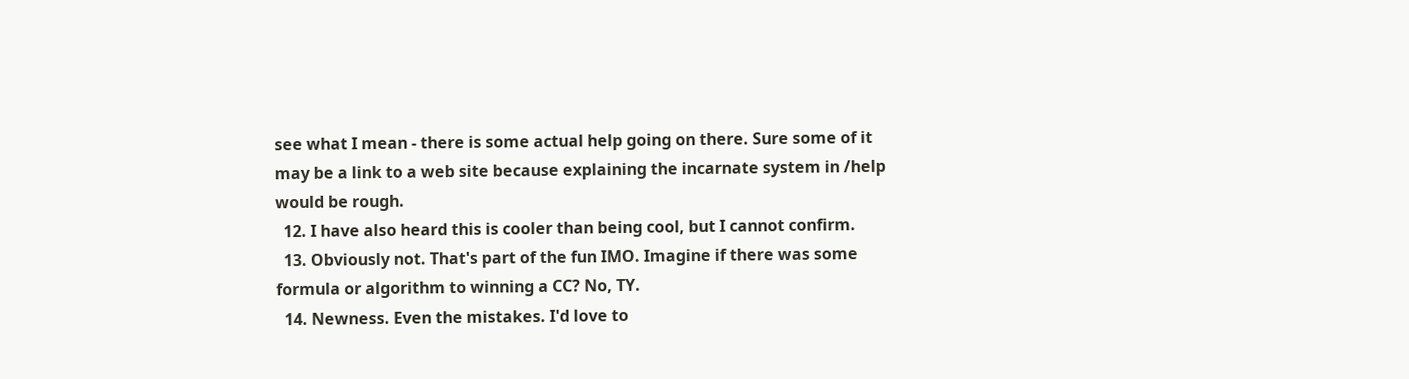see what I mean - there is some actual help going on there. Sure some of it may be a link to a web site because explaining the incarnate system in /help would be rough.
  12. I have also heard this is cooler than being cool, but I cannot confirm.
  13. Obviously not. That's part of the fun IMO. Imagine if there was some formula or algorithm to winning a CC? No, TY.
  14. Newness. Even the mistakes. I'd love to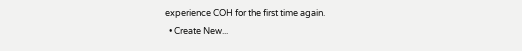experience COH for the first time again.
  • Create New...